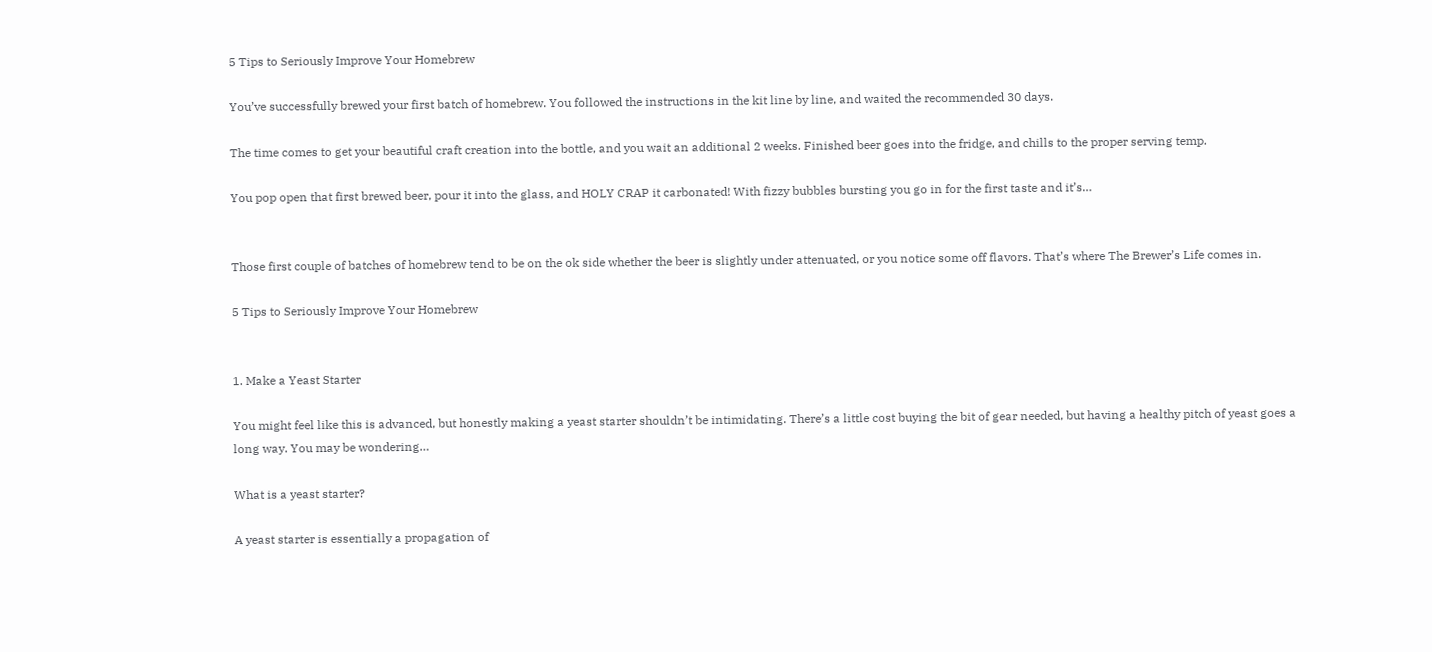5 Tips to Seriously Improve Your Homebrew

You’ve successfully brewed your first batch of homebrew. You followed the instructions in the kit line by line, and waited the recommended 30 days.

The time comes to get your beautiful craft creation into the bottle, and you wait an additional 2 weeks. Finished beer goes into the fridge, and chills to the proper serving temp.

You pop open that first brewed beer, pour it into the glass, and HOLY CRAP it carbonated! With fizzy bubbles bursting you go in for the first taste and it’s…


Those first couple of batches of homebrew tend to be on the ok side whether the beer is slightly under attenuated, or you notice some off flavors. That’s where The Brewer’s Life comes in.

5 Tips to Seriously Improve Your Homebrew


1. Make a Yeast Starter

You might feel like this is advanced, but honestly making a yeast starter shouldn’t be intimidating. There’s a little cost buying the bit of gear needed, but having a healthy pitch of yeast goes a long way. You may be wondering…

What is a yeast starter?

A yeast starter is essentially a propagation of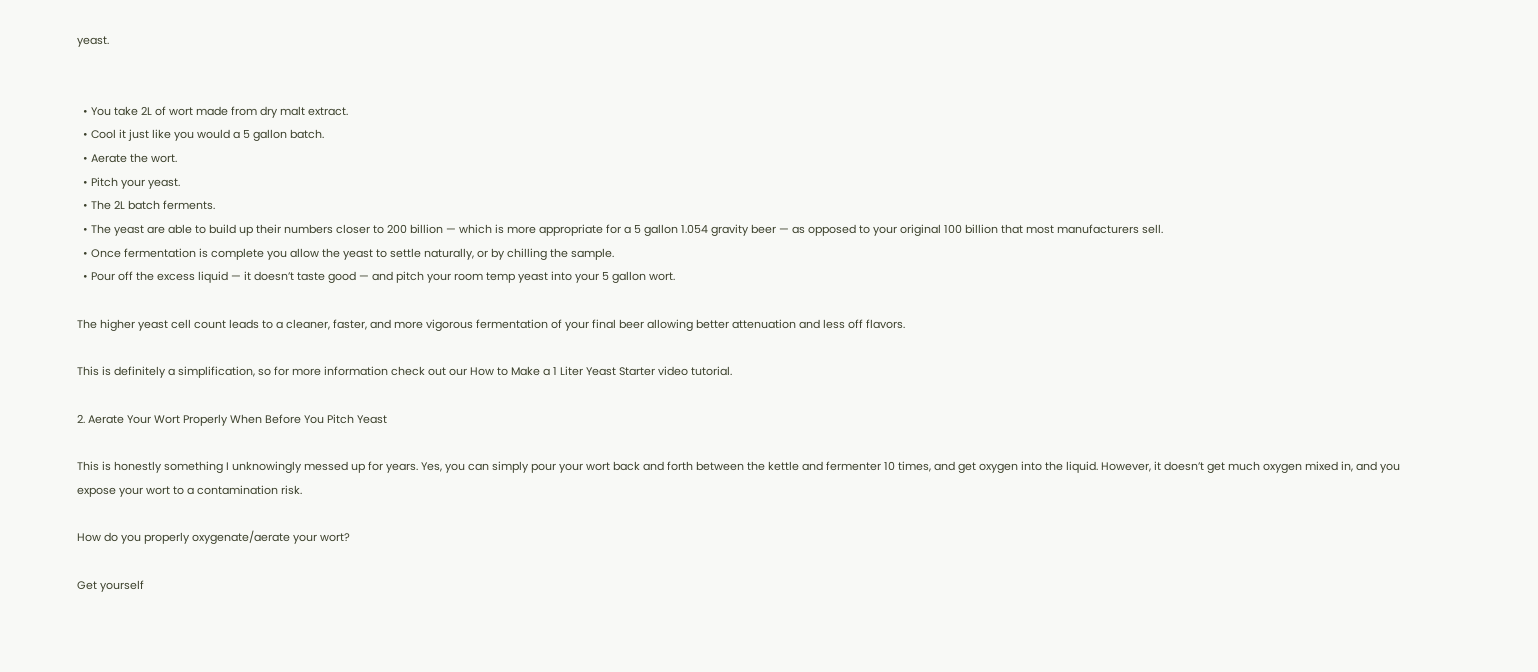yeast.


  • You take 2L of wort made from dry malt extract.
  • Cool it just like you would a 5 gallon batch.
  • Aerate the wort.
  • Pitch your yeast.
  • The 2L batch ferments.
  • The yeast are able to build up their numbers closer to 200 billion — which is more appropriate for a 5 gallon 1.054 gravity beer — as opposed to your original 100 billion that most manufacturers sell.
  • Once fermentation is complete you allow the yeast to settle naturally, or by chilling the sample.
  • Pour off the excess liquid — it doesn’t taste good — and pitch your room temp yeast into your 5 gallon wort.

The higher yeast cell count leads to a cleaner, faster, and more vigorous fermentation of your final beer allowing better attenuation and less off flavors.

This is definitely a simplification, so for more information check out our How to Make a 1 Liter Yeast Starter video tutorial.

2. Aerate Your Wort Properly When Before You Pitch Yeast

This is honestly something I unknowingly messed up for years. Yes, you can simply pour your wort back and forth between the kettle and fermenter 10 times, and get oxygen into the liquid. However, it doesn’t get much oxygen mixed in, and you expose your wort to a contamination risk.

How do you properly oxygenate/aerate your wort?

Get yourself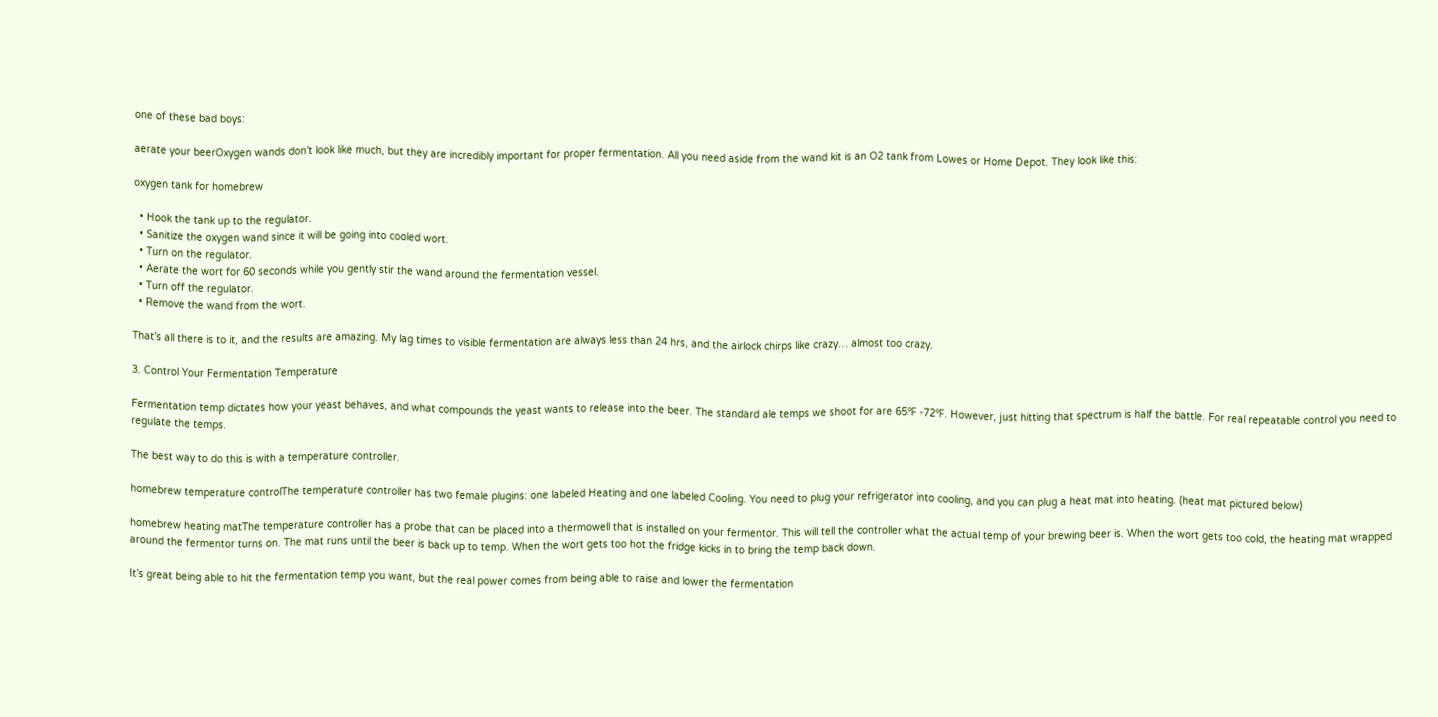one of these bad boys:

aerate your beerOxygen wands don’t look like much, but they are incredibly important for proper fermentation. All you need aside from the wand kit is an O2 tank from Lowes or Home Depot. They look like this:

oxygen tank for homebrew

  • Hook the tank up to the regulator.
  • Sanitize the oxygen wand since it will be going into cooled wort.
  • Turn on the regulator.
  • Aerate the wort for 60 seconds while you gently stir the wand around the fermentation vessel.
  • Turn off the regulator.
  • Remove the wand from the wort.

That’s all there is to it, and the results are amazing. My lag times to visible fermentation are always less than 24 hrs, and the airlock chirps like crazy… almost too crazy.

3. Control Your Fermentation Temperature

Fermentation temp dictates how your yeast behaves, and what compounds the yeast wants to release into the beer. The standard ale temps we shoot for are 65℉ -72℉. However, just hitting that spectrum is half the battle. For real repeatable control you need to regulate the temps.

The best way to do this is with a temperature controller.

homebrew temperature controlThe temperature controller has two female plugins: one labeled Heating and one labeled Cooling. You need to plug your refrigerator into cooling, and you can plug a heat mat into heating. (heat mat pictured below)

homebrew heating matThe temperature controller has a probe that can be placed into a thermowell that is installed on your fermentor. This will tell the controller what the actual temp of your brewing beer is. When the wort gets too cold, the heating mat wrapped around the fermentor turns on. The mat runs until the beer is back up to temp. When the wort gets too hot the fridge kicks in to bring the temp back down.

It’s great being able to hit the fermentation temp you want, but the real power comes from being able to raise and lower the fermentation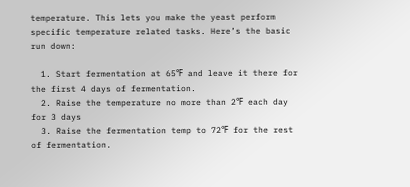temperature. This lets you make the yeast perform specific temperature related tasks. Here’s the basic run down:

  1. Start fermentation at 65℉ and leave it there for the first 4 days of fermentation.
  2. Raise the temperature no more than 2℉ each day for 3 days
  3. Raise the fermentation temp to 72℉ for the rest of fermentation.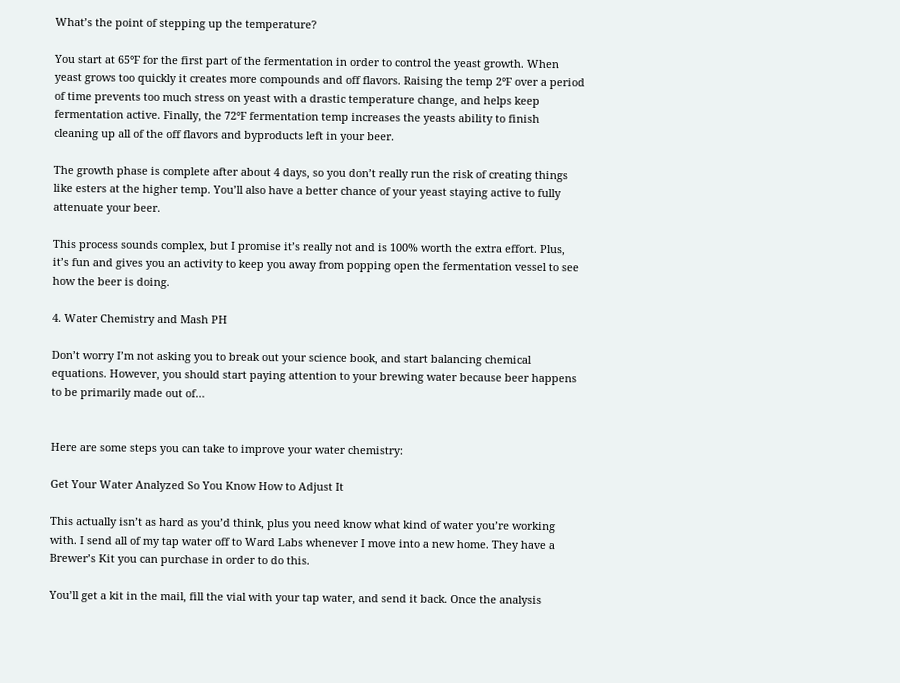What’s the point of stepping up the temperature?

You start at 65℉ for the first part of the fermentation in order to control the yeast growth. When yeast grows too quickly it creates more compounds and off flavors. Raising the temp 2℉ over a period of time prevents too much stress on yeast with a drastic temperature change, and helps keep fermentation active. Finally, the 72℉ fermentation temp increases the yeasts ability to finish cleaning up all of the off flavors and byproducts left in your beer.

The growth phase is complete after about 4 days, so you don’t really run the risk of creating things like esters at the higher temp. You’ll also have a better chance of your yeast staying active to fully attenuate your beer.

This process sounds complex, but I promise it’s really not and is 100% worth the extra effort. Plus, it’s fun and gives you an activity to keep you away from popping open the fermentation vessel to see how the beer is doing.

4. Water Chemistry and Mash PH

Don’t worry I’m not asking you to break out your science book, and start balancing chemical equations. However, you should start paying attention to your brewing water because beer happens to be primarily made out of…


Here are some steps you can take to improve your water chemistry:

Get Your Water Analyzed So You Know How to Adjust It

This actually isn’t as hard as you’d think, plus you need know what kind of water you’re working with. I send all of my tap water off to Ward Labs whenever I move into a new home. They have a Brewer’s Kit you can purchase in order to do this.

You’ll get a kit in the mail, fill the vial with your tap water, and send it back. Once the analysis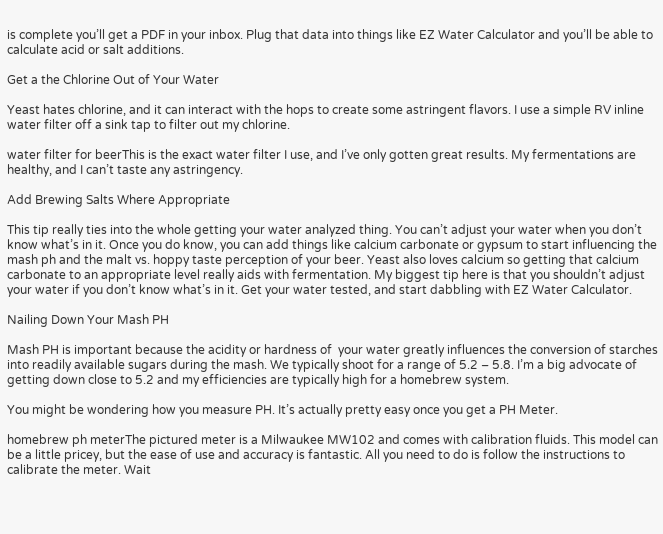is complete you’ll get a PDF in your inbox. Plug that data into things like EZ Water Calculator and you’ll be able to calculate acid or salt additions.

Get a the Chlorine Out of Your Water

Yeast hates chlorine, and it can interact with the hops to create some astringent flavors. I use a simple RV inline water filter off a sink tap to filter out my chlorine.

water filter for beerThis is the exact water filter I use, and I’ve only gotten great results. My fermentations are healthy, and I can’t taste any astringency.

Add Brewing Salts Where Appropriate

This tip really ties into the whole getting your water analyzed thing. You can’t adjust your water when you don’t know what’s in it. Once you do know, you can add things like calcium carbonate or gypsum to start influencing the mash ph and the malt vs. hoppy taste perception of your beer. Yeast also loves calcium so getting that calcium carbonate to an appropriate level really aids with fermentation. My biggest tip here is that you shouldn’t adjust your water if you don’t know what’s in it. Get your water tested, and start dabbling with EZ Water Calculator.

Nailing Down Your Mash PH

Mash PH is important because the acidity or hardness of  your water greatly influences the conversion of starches into readily available sugars during the mash. We typically shoot for a range of 5.2 – 5.8. I’m a big advocate of getting down close to 5.2 and my efficiencies are typically high for a homebrew system.

You might be wondering how you measure PH. It’s actually pretty easy once you get a PH Meter.

homebrew ph meterThe pictured meter is a Milwaukee MW102 and comes with calibration fluids. This model can be a little pricey, but the ease of use and accuracy is fantastic. All you need to do is follow the instructions to calibrate the meter. Wait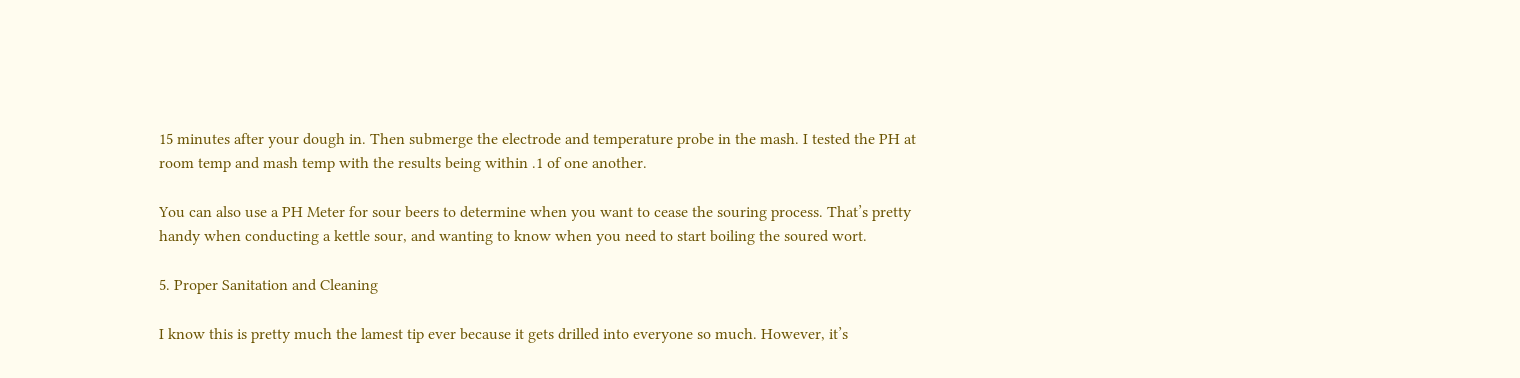15 minutes after your dough in. Then submerge the electrode and temperature probe in the mash. I tested the PH at room temp and mash temp with the results being within .1 of one another.

You can also use a PH Meter for sour beers to determine when you want to cease the souring process. That’s pretty handy when conducting a kettle sour, and wanting to know when you need to start boiling the soured wort.

5. Proper Sanitation and Cleaning

I know this is pretty much the lamest tip ever because it gets drilled into everyone so much. However, it’s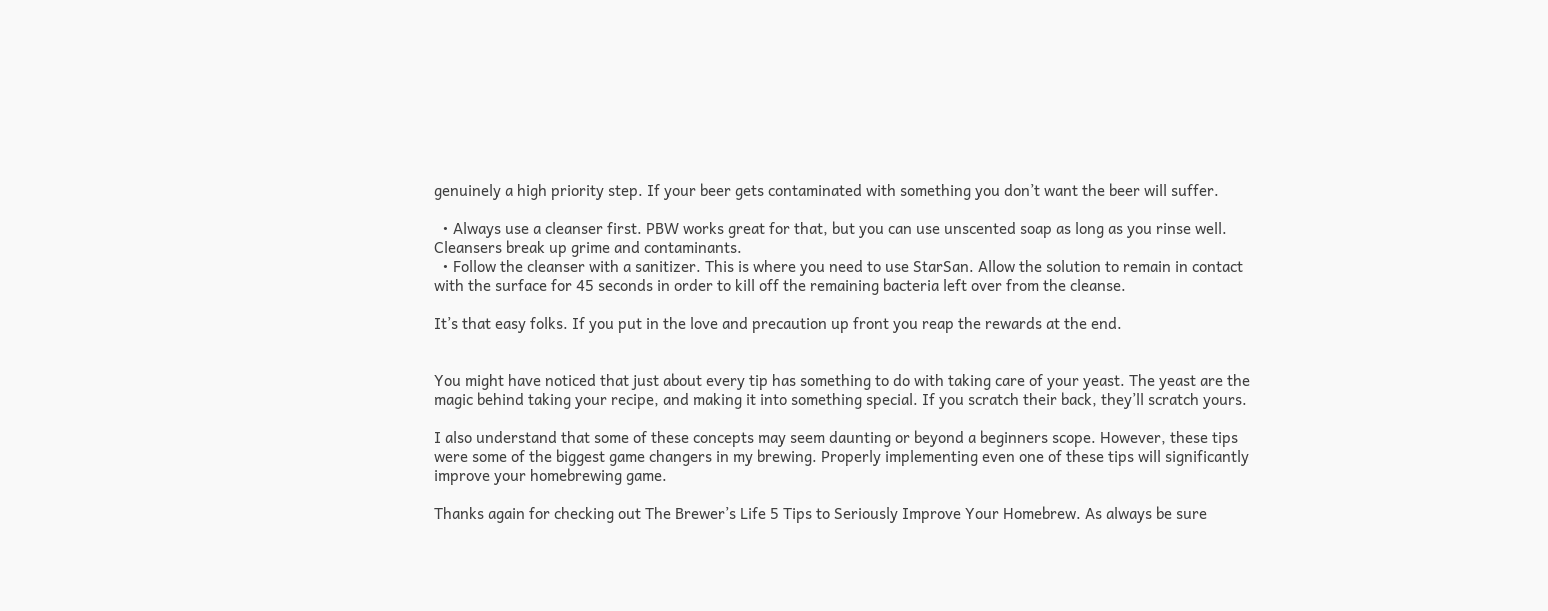genuinely a high priority step. If your beer gets contaminated with something you don’t want the beer will suffer.

  • Always use a cleanser first. PBW works great for that, but you can use unscented soap as long as you rinse well. Cleansers break up grime and contaminants.
  • Follow the cleanser with a sanitizer. This is where you need to use StarSan. Allow the solution to remain in contact with the surface for 45 seconds in order to kill off the remaining bacteria left over from the cleanse.

It’s that easy folks. If you put in the love and precaution up front you reap the rewards at the end.


You might have noticed that just about every tip has something to do with taking care of your yeast. The yeast are the magic behind taking your recipe, and making it into something special. If you scratch their back, they’ll scratch yours.

I also understand that some of these concepts may seem daunting or beyond a beginners scope. However, these tips were some of the biggest game changers in my brewing. Properly implementing even one of these tips will significantly improve your homebrewing game.

Thanks again for checking out The Brewer’s Life 5 Tips to Seriously Improve Your Homebrew. As always be sure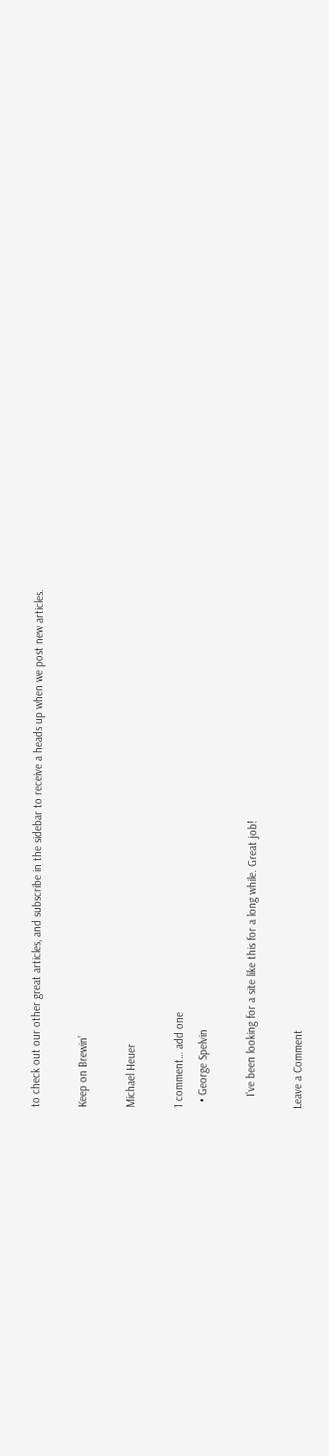to check out our other great articles, and subscribe in the sidebar to receive a heads up when we post new articles.

Keep on Brewin’

Michael Heuer

1 comment… add one
  • George Spelvin

    I’ve been looking for a site like this for a long while. Great job!

Leave a Comment